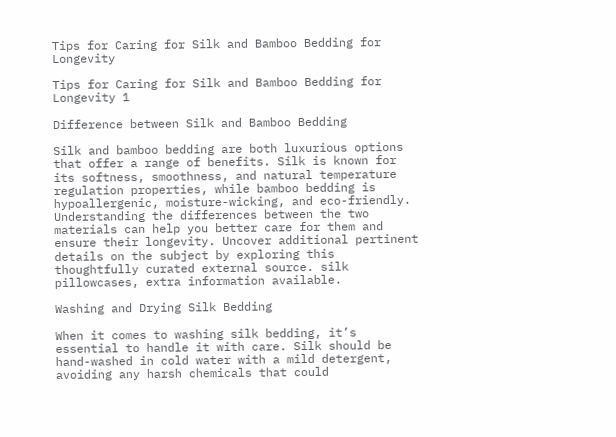Tips for Caring for Silk and Bamboo Bedding for Longevity

Tips for Caring for Silk and Bamboo Bedding for Longevity 1

Difference between Silk and Bamboo Bedding

Silk and bamboo bedding are both luxurious options that offer a range of benefits. Silk is known for its softness, smoothness, and natural temperature regulation properties, while bamboo bedding is hypoallergenic, moisture-wicking, and eco-friendly. Understanding the differences between the two materials can help you better care for them and ensure their longevity. Uncover additional pertinent details on the subject by exploring this thoughtfully curated external source. silk pillowcases, extra information available.

Washing and Drying Silk Bedding

When it comes to washing silk bedding, it’s essential to handle it with care. Silk should be hand-washed in cold water with a mild detergent, avoiding any harsh chemicals that could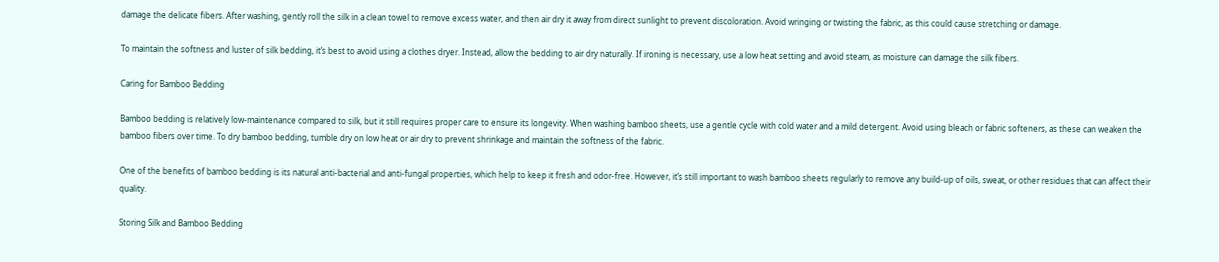damage the delicate fibers. After washing, gently roll the silk in a clean towel to remove excess water, and then air dry it away from direct sunlight to prevent discoloration. Avoid wringing or twisting the fabric, as this could cause stretching or damage.

To maintain the softness and luster of silk bedding, it’s best to avoid using a clothes dryer. Instead, allow the bedding to air dry naturally. If ironing is necessary, use a low heat setting and avoid steam, as moisture can damage the silk fibers.

Caring for Bamboo Bedding

Bamboo bedding is relatively low-maintenance compared to silk, but it still requires proper care to ensure its longevity. When washing bamboo sheets, use a gentle cycle with cold water and a mild detergent. Avoid using bleach or fabric softeners, as these can weaken the bamboo fibers over time. To dry bamboo bedding, tumble dry on low heat or air dry to prevent shrinkage and maintain the softness of the fabric.

One of the benefits of bamboo bedding is its natural anti-bacterial and anti-fungal properties, which help to keep it fresh and odor-free. However, it’s still important to wash bamboo sheets regularly to remove any build-up of oils, sweat, or other residues that can affect their quality.

Storing Silk and Bamboo Bedding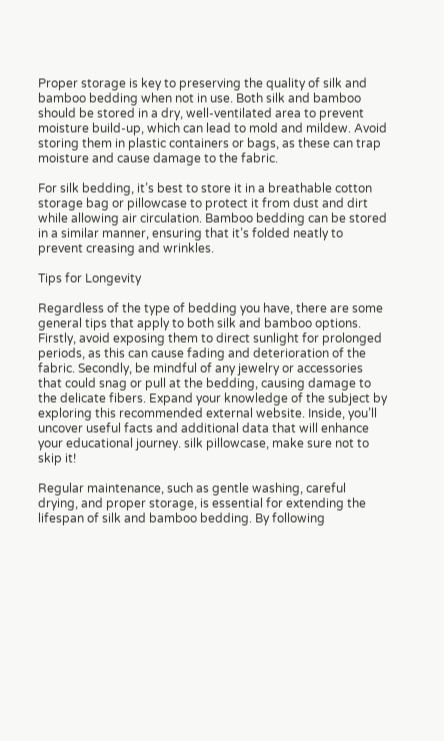Proper storage is key to preserving the quality of silk and bamboo bedding when not in use. Both silk and bamboo should be stored in a dry, well-ventilated area to prevent moisture build-up, which can lead to mold and mildew. Avoid storing them in plastic containers or bags, as these can trap moisture and cause damage to the fabric.

For silk bedding, it’s best to store it in a breathable cotton storage bag or pillowcase to protect it from dust and dirt while allowing air circulation. Bamboo bedding can be stored in a similar manner, ensuring that it’s folded neatly to prevent creasing and wrinkles.

Tips for Longevity

Regardless of the type of bedding you have, there are some general tips that apply to both silk and bamboo options. Firstly, avoid exposing them to direct sunlight for prolonged periods, as this can cause fading and deterioration of the fabric. Secondly, be mindful of any jewelry or accessories that could snag or pull at the bedding, causing damage to the delicate fibers. Expand your knowledge of the subject by exploring this recommended external website. Inside, you’ll uncover useful facts and additional data that will enhance your educational journey. silk pillowcase, make sure not to skip it!

Regular maintenance, such as gentle washing, careful drying, and proper storage, is essential for extending the lifespan of silk and bamboo bedding. By following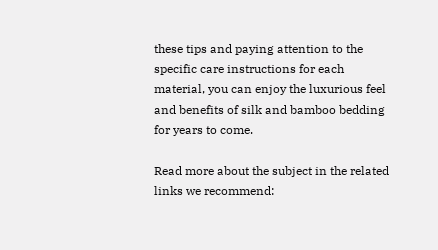these tips and paying attention to the specific care instructions for each material, you can enjoy the luxurious feel and benefits of silk and bamboo bedding for years to come.

Read more about the subject in the related links we recommend: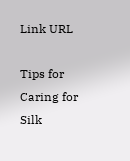Link URL

Tips for Caring for Silk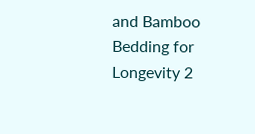and Bamboo Bedding for Longevity 2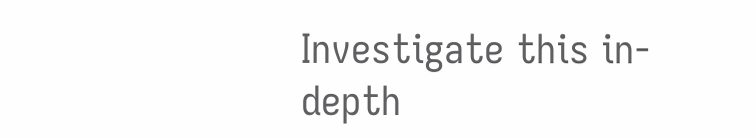Investigate this in-depth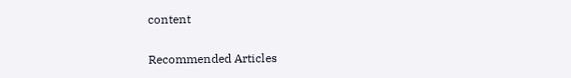content

Recommended Articles